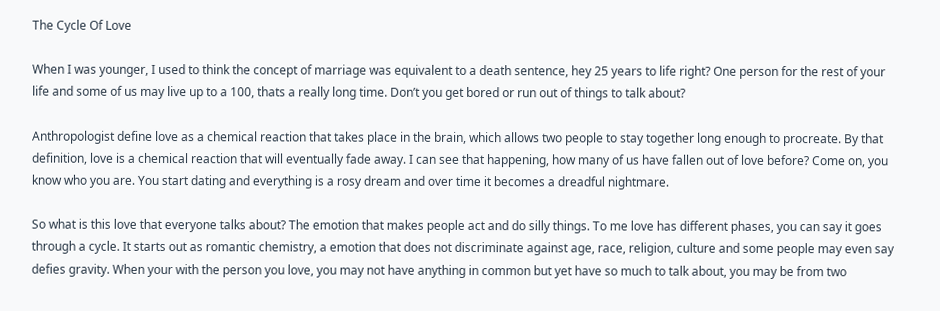The Cycle Of Love

When I was younger, I used to think the concept of marriage was equivalent to a death sentence, hey 25 years to life right? One person for the rest of your life and some of us may live up to a 100, thats a really long time. Don’t you get bored or run out of things to talk about?

Anthropologist define love as a chemical reaction that takes place in the brain, which allows two people to stay together long enough to procreate. By that definition, love is a chemical reaction that will eventually fade away. I can see that happening, how many of us have fallen out of love before? Come on, you know who you are. You start dating and everything is a rosy dream and over time it becomes a dreadful nightmare.

So what is this love that everyone talks about? The emotion that makes people act and do silly things. To me love has different phases, you can say it goes through a cycle. It starts out as romantic chemistry, a emotion that does not discriminate against age, race, religion, culture and some people may even say defies gravity. When your with the person you love, you may not have anything in common but yet have so much to talk about, you may be from two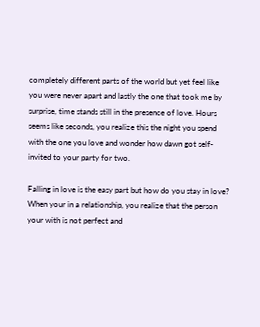completely different parts of the world but yet feel like you were never apart and lastly the one that took me by surprise, time stands still in the presence of love. Hours seems like seconds, you realize this the night you spend with the one you love and wonder how dawn got self-invited to your party for two.

Falling in love is the easy part but how do you stay in love? When your in a relationship, you realize that the person your with is not perfect and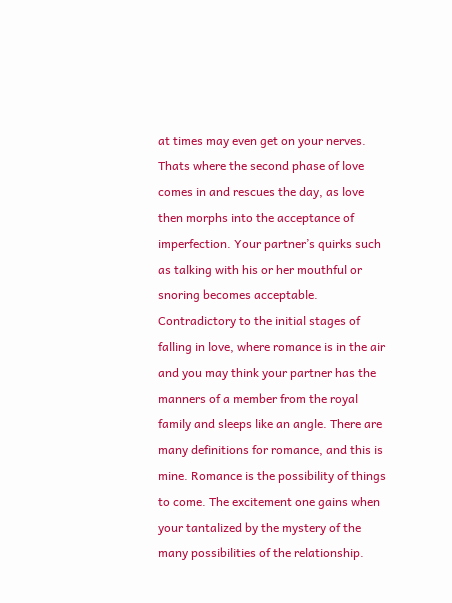at times may even get on your nerves. Thats where the second phase of love comes in and rescues the day, as love then morphs into the acceptance of imperfection. Your partner’s quirks such as talking with his or her mouthful or snoring becomes acceptable. Contradictory to the initial stages of falling in love, where romance is in the air and you may think your partner has the manners of a member from the royal family and sleeps like an angle. There are many definitions for romance, and this is mine. Romance is the possibility of things to come. The excitement one gains when your tantalized by the mystery of the many possibilities of the relationship.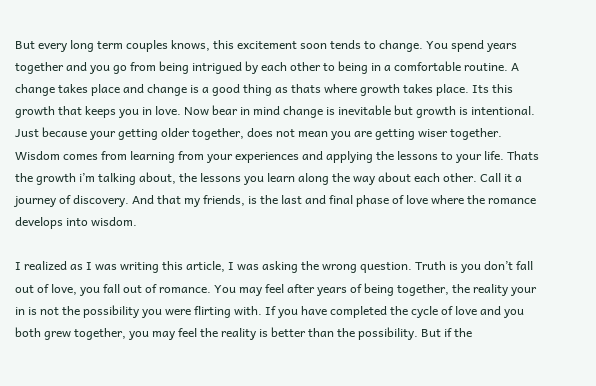But every long term couples knows, this excitement soon tends to change. You spend years together and you go from being intrigued by each other to being in a comfortable routine. A change takes place and change is a good thing as thats where growth takes place. Its this growth that keeps you in love. Now bear in mind change is inevitable but growth is intentional. Just because your getting older together, does not mean you are getting wiser together. Wisdom comes from learning from your experiences and applying the lessons to your life. Thats the growth i’m talking about, the lessons you learn along the way about each other. Call it a journey of discovery. And that my friends, is the last and final phase of love where the romance develops into wisdom.

I realized as I was writing this article, I was asking the wrong question. Truth is you don’t fall out of love, you fall out of romance. You may feel after years of being together, the reality your in is not the possibility you were flirting with. If you have completed the cycle of love and you both grew together, you may feel the reality is better than the possibility. But if the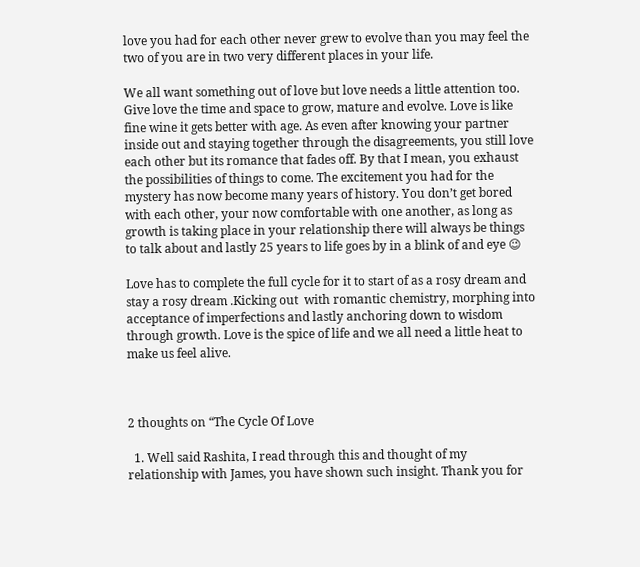love you had for each other never grew to evolve than you may feel the two of you are in two very different places in your life.

We all want something out of love but love needs a little attention too. Give love the time and space to grow, mature and evolve. Love is like fine wine it gets better with age. As even after knowing your partner inside out and staying together through the disagreements, you still love each other but its romance that fades off. By that I mean, you exhaust the possibilities of things to come. The excitement you had for the mystery has now become many years of history. You don’t get bored with each other, your now comfortable with one another, as long as growth is taking place in your relationship there will always be things to talk about and lastly 25 years to life goes by in a blink of and eye 😉

Love has to complete the full cycle for it to start of as a rosy dream and stay a rosy dream .Kicking out  with romantic chemistry, morphing into acceptance of imperfections and lastly anchoring down to wisdom through growth. Love is the spice of life and we all need a little heat to make us feel alive.



2 thoughts on “The Cycle Of Love

  1. Well said Rashita, I read through this and thought of my relationship with James, you have shown such insight. Thank you for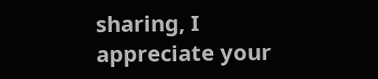sharing, I appreciate your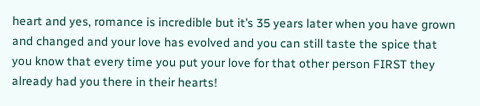heart and yes, romance is incredible but it’s 35 years later when you have grown and changed and your love has evolved and you can still taste the spice that you know that every time you put your love for that other person FIRST they already had you there in their hearts!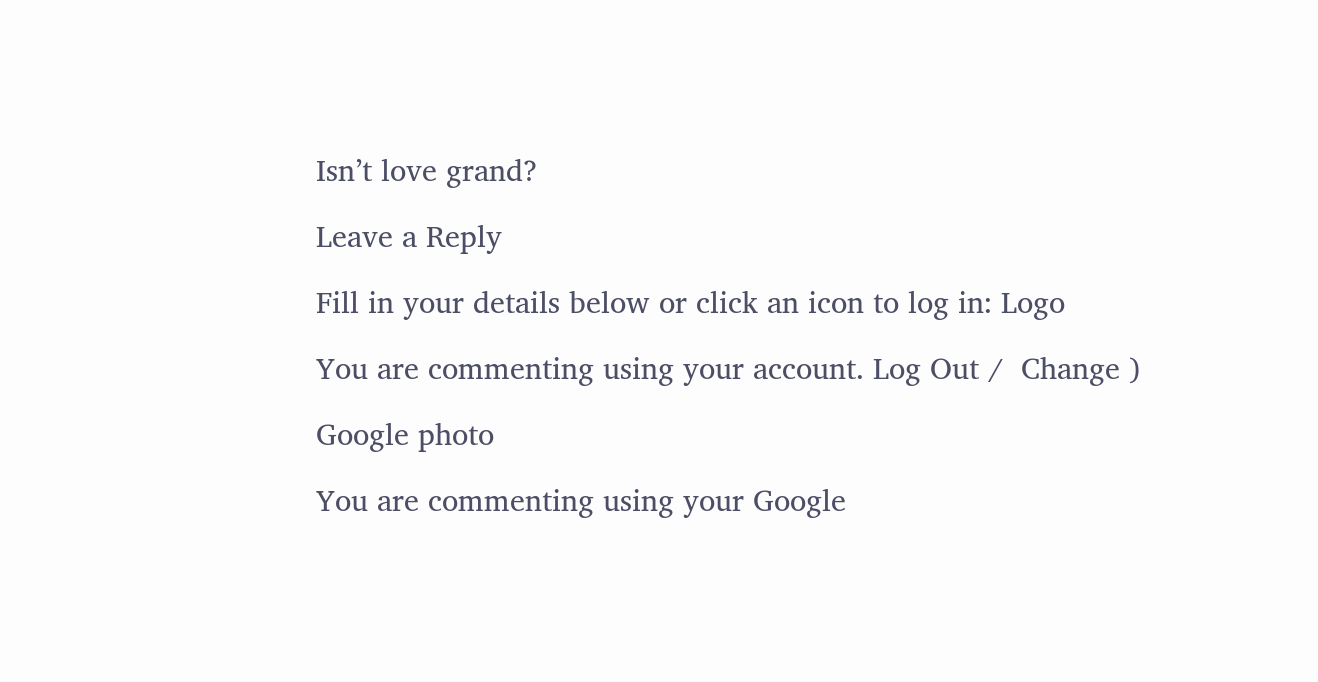Isn’t love grand?

Leave a Reply

Fill in your details below or click an icon to log in: Logo

You are commenting using your account. Log Out /  Change )

Google photo

You are commenting using your Google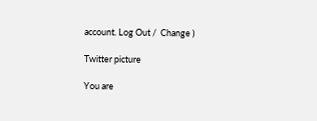account. Log Out /  Change )

Twitter picture

You are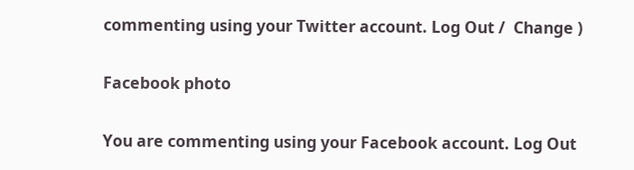commenting using your Twitter account. Log Out /  Change )

Facebook photo

You are commenting using your Facebook account. Log Out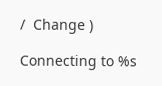/  Change )

Connecting to %s